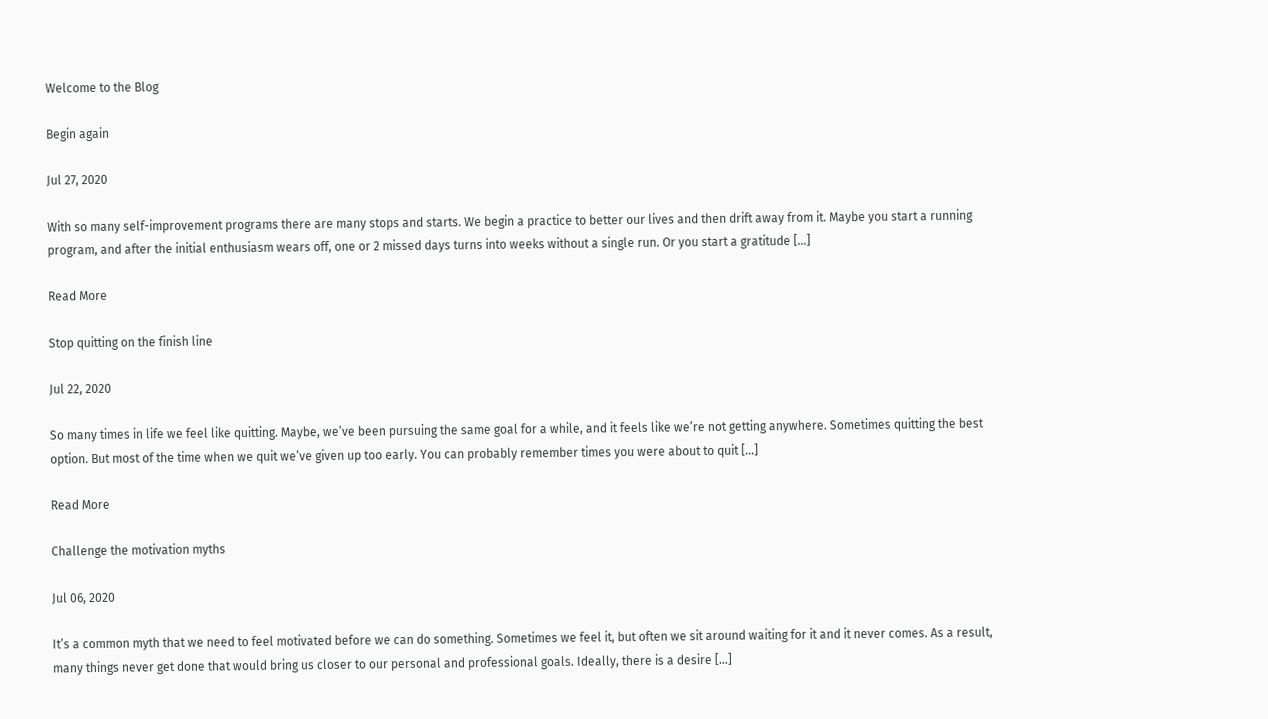Welcome to the Blog

Begin again

Jul 27, 2020

With so many self-improvement programs there are many stops and starts. We begin a practice to better our lives and then drift away from it. Maybe you start a running program, and after the initial enthusiasm wears off, one or 2 missed days turns into weeks without a single run. Or you start a gratitude […]

Read More

Stop quitting on the finish line

Jul 22, 2020

So many times in life we feel like quitting. Maybe, we’ve been pursuing the same goal for a while, and it feels like we’re not getting anywhere. Sometimes quitting the best option. But most of the time when we quit we’ve given up too early. You can probably remember times you were about to quit […]

Read More

Challenge the motivation myths

Jul 06, 2020

It’s a common myth that we need to feel motivated before we can do something. Sometimes we feel it, but often we sit around waiting for it and it never comes. As a result, many things never get done that would bring us closer to our personal and professional goals. Ideally, there is a desire […]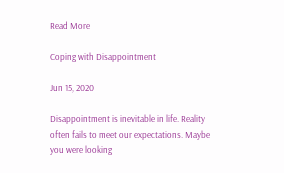Read More

Coping with Disappointment

Jun 15, 2020

Disappointment is inevitable in life. Reality often fails to meet our expectations. Maybe you were looking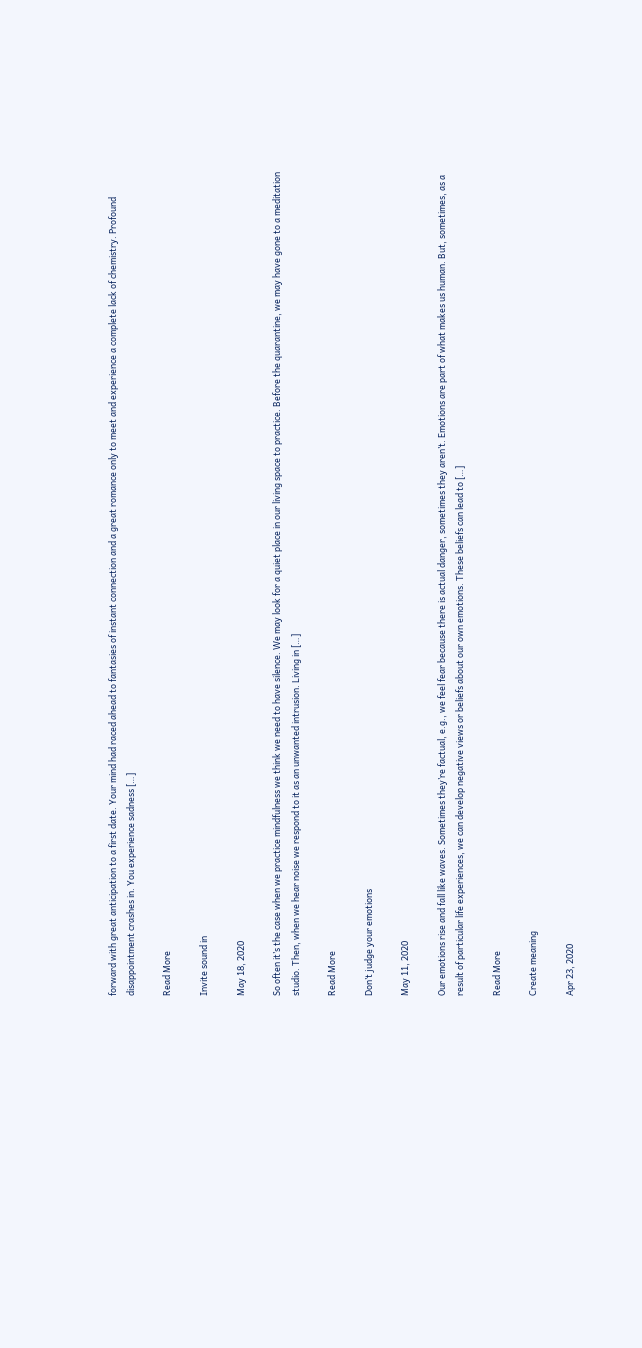forward with great anticipation to a first date. Your mind had raced ahead to fantasies of instant connection and a great romance only to meet and experience a complete lack of chemistry. Profound disappointment crashes in. You experience sadness […]

Read More

Invite sound in

May 18, 2020

So often it’s the case when we practice mindfulness we think we need to have silence. We may look for a quiet place in our living space to practice. Before the quarantine, we may have gone to a meditation studio. Then, when we hear noise we respond to it as an unwanted intrusion. Living in […]

Read More

Don’t judge your emotions

May 11, 2020

Our emotions rise and fall like waves. Sometimes they’re factual, e.g., we feel fear because there is actual danger, sometimes they aren’t. Emotions are part of what makes us human. But, sometimes, as a result of particular life experiences, we can develop negative views or beliefs about our own emotions. These beliefs can lead to […]

Read More

Create meaning

Apr 23, 2020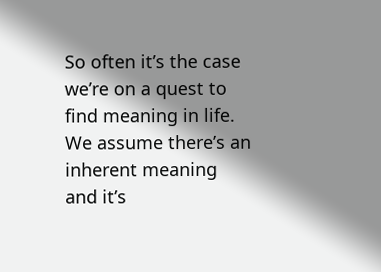So often it’s the case we’re on a quest to find meaning in life. We assume there’s an inherent meaning and it’s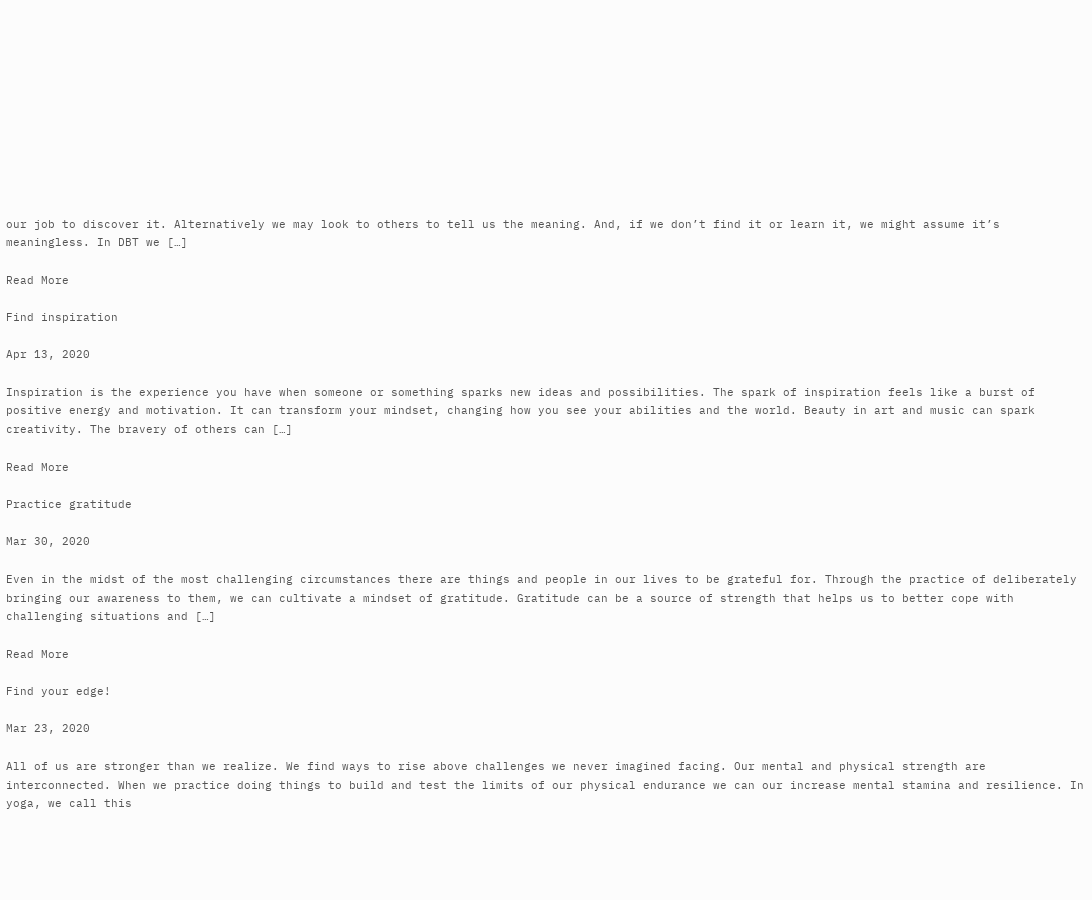our job to discover it. Alternatively we may look to others to tell us the meaning. And, if we don’t find it or learn it, we might assume it’s meaningless. In DBT we […]

Read More

Find inspiration

Apr 13, 2020

Inspiration is the experience you have when someone or something sparks new ideas and possibilities. The spark of inspiration feels like a burst of positive energy and motivation. It can transform your mindset, changing how you see your abilities and the world. Beauty in art and music can spark creativity. The bravery of others can […]

Read More

Practice gratitude

Mar 30, 2020

Even in the midst of the most challenging circumstances there are things and people in our lives to be grateful for. Through the practice of deliberately bringing our awareness to them, we can cultivate a mindset of gratitude. Gratitude can be a source of strength that helps us to better cope with challenging situations and […]

Read More

Find your edge!

Mar 23, 2020

All of us are stronger than we realize. We find ways to rise above challenges we never imagined facing. Our mental and physical strength are interconnected. When we practice doing things to build and test the limits of our physical endurance we can our increase mental stamina and resilience. In yoga, we call this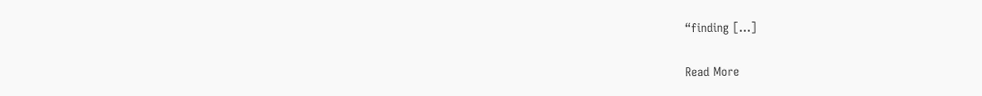“finding […]

Read More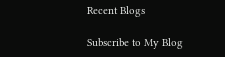Recent Blogs

Subscribe to My Blog